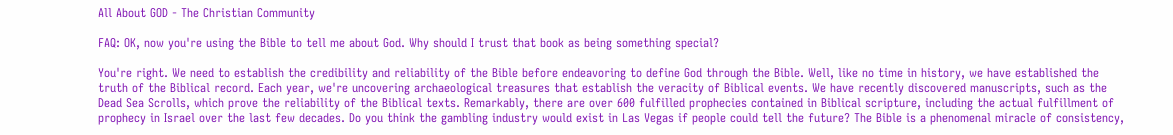All About GOD - The Christian Community

FAQ: OK, now you're using the Bible to tell me about God. Why should I trust that book as being something special?

You're right. We need to establish the credibility and reliability of the Bible before endeavoring to define God through the Bible. Well, like no time in history, we have established the truth of the Biblical record. Each year, we're uncovering archaeological treasures that establish the veracity of Biblical events. We have recently discovered manuscripts, such as the Dead Sea Scrolls, which prove the reliability of the Biblical texts. Remarkably, there are over 600 fulfilled prophecies contained in Biblical scripture, including the actual fulfillment of prophecy in Israel over the last few decades. Do you think the gambling industry would exist in Las Vegas if people could tell the future? The Bible is a phenomenal miracle of consistency,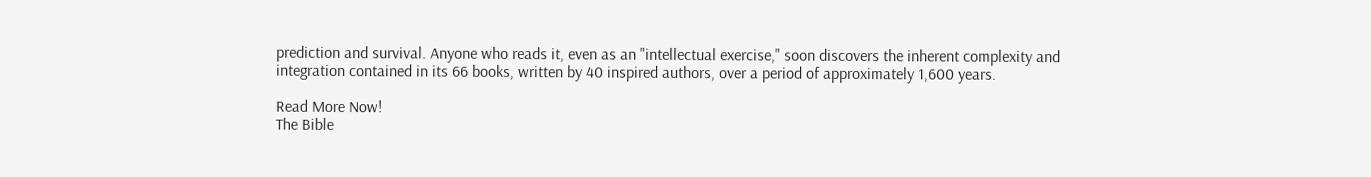prediction and survival. Anyone who reads it, even as an "intellectual exercise," soon discovers the inherent complexity and integration contained in its 66 books, written by 40 inspired authors, over a period of approximately 1,600 years.

Read More Now!
The Bible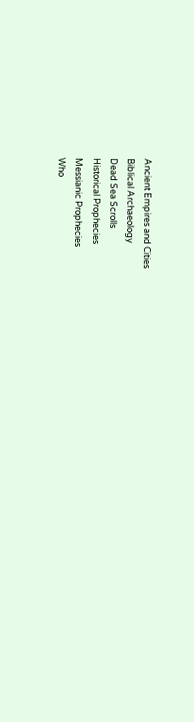Ancient Empires and Cities
Biblical Archaeology
Dead Sea Scrolls
Historical Prophecies
Messianic Prophecies
Who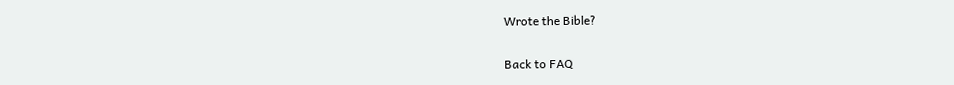Wrote the Bible?

Back to FAQ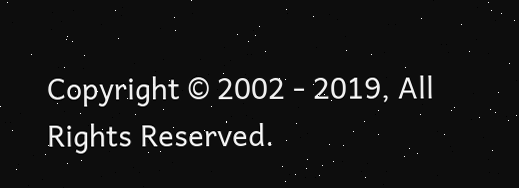Copyright © 2002 - 2019, All Rights Reserved.